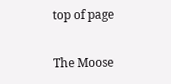top of page


The Moose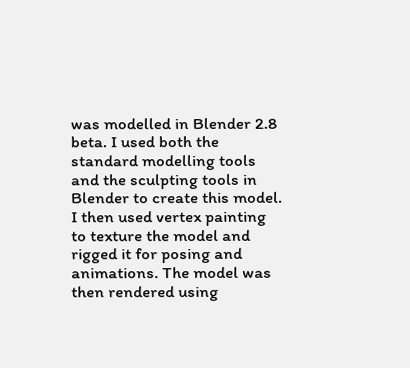was modelled in Blender 2.8 beta. I used both the standard modelling tools and the sculpting tools in Blender to create this model. I then used vertex painting to texture the model and rigged it for posing and animations. The model was then rendered using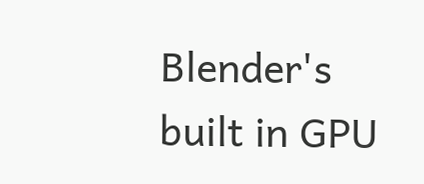Blender's built in GPU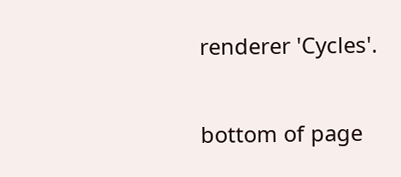renderer 'Cycles'.

bottom of page